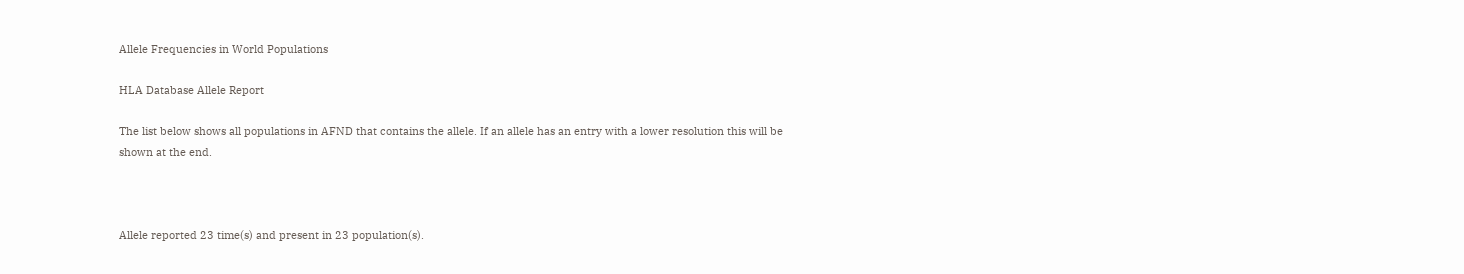Allele Frequencies in World Populations

HLA Database Allele Report

The list below shows all populations in AFND that contains the allele. If an allele has an entry with a lower resolution this will be shown at the end.



Allele reported 23 time(s) and present in 23 population(s).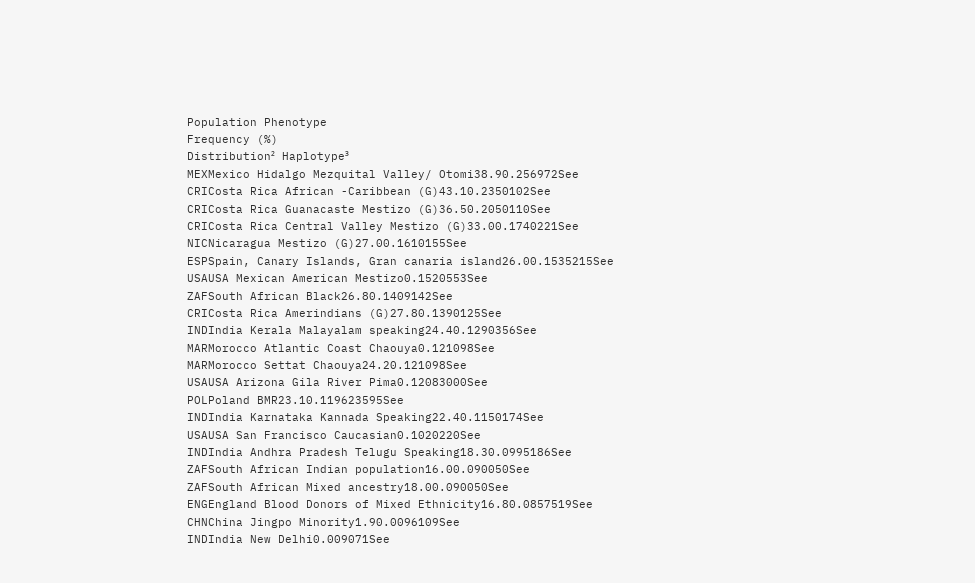Population Phenotype
Frequency (%)
Distribution² Haplotype³
MEXMexico Hidalgo Mezquital Valley/ Otomi38.90.256972See
CRICosta Rica African -Caribbean (G)43.10.2350102See
CRICosta Rica Guanacaste Mestizo (G)36.50.2050110See
CRICosta Rica Central Valley Mestizo (G)33.00.1740221See
NICNicaragua Mestizo (G)27.00.1610155See
ESPSpain, Canary Islands, Gran canaria island26.00.1535215See
USAUSA Mexican American Mestizo0.1520553See
ZAFSouth African Black26.80.1409142See
CRICosta Rica Amerindians (G)27.80.1390125See
INDIndia Kerala Malayalam speaking24.40.1290356See
MARMorocco Atlantic Coast Chaouya0.121098See
MARMorocco Settat Chaouya24.20.121098See
USAUSA Arizona Gila River Pima0.12083000See
POLPoland BMR23.10.119623595See
INDIndia Karnataka Kannada Speaking22.40.1150174See
USAUSA San Francisco Caucasian0.1020220See
INDIndia Andhra Pradesh Telugu Speaking18.30.0995186See
ZAFSouth African Indian population16.00.090050See
ZAFSouth African Mixed ancestry18.00.090050See
ENGEngland Blood Donors of Mixed Ethnicity16.80.0857519See
CHNChina Jingpo Minority1.90.0096109See
INDIndia New Delhi0.009071See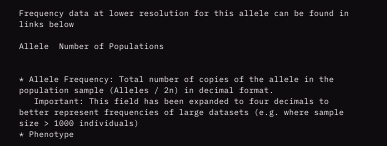Frequency data at lower resolution for this allele can be found in links below

Allele  Number of Populations


* Allele Frequency: Total number of copies of the allele in the population sample (Alleles / 2n) in decimal format.
   Important: This field has been expanded to four decimals to better represent frequencies of large datasets (e.g. where sample size > 1000 individuals)
* Phenotype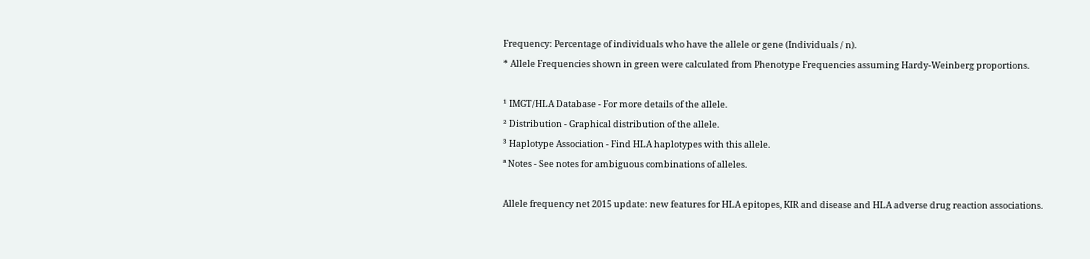Frequency: Percentage of individuals who have the allele or gene (Individuals / n).
* Allele Frequencies shown in green were calculated from Phenotype Frequencies assuming Hardy-Weinberg proportions.

¹ IMGT/HLA Database - For more details of the allele.
² Distribution - Graphical distribution of the allele.
³ Haplotype Association - Find HLA haplotypes with this allele.
ª Notes - See notes for ambiguous combinations of alleles.

Allele frequency net 2015 update: new features for HLA epitopes, KIR and disease and HLA adverse drug reaction associations.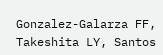Gonzalez-Galarza FF, Takeshita LY, Santos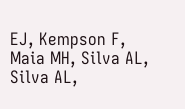EJ, Kempson F, Maia MH, Silva AL, Silva AL,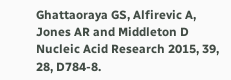Ghattaoraya GS, Alfirevic A, Jones AR and Middleton D Nucleic Acid Research 2015, 39, 28, D784-8.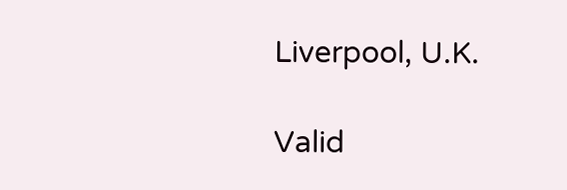Liverpool, U.K.

Valid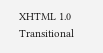XHTML 1.0 Transitional